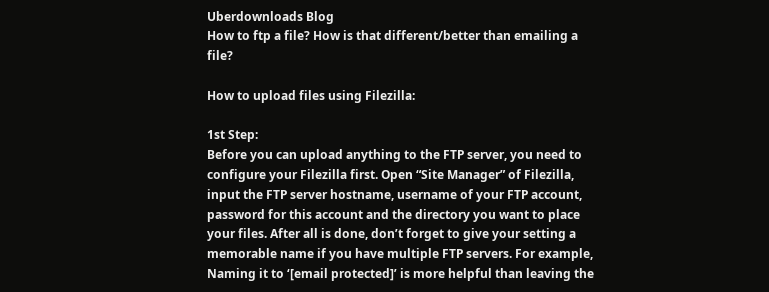Uberdownloads Blog
How to ftp a file? How is that different/better than emailing a file?

How to upload files using Filezilla:

1st Step:
Before you can upload anything to the FTP server, you need to configure your Filezilla first. Open “Site Manager” of Filezilla, input the FTP server hostname, username of your FTP account, password for this account and the directory you want to place your files. After all is done, don’t forget to give your setting a memorable name if you have multiple FTP servers. For example, Naming it to ‘[email protected]’ is more helpful than leaving the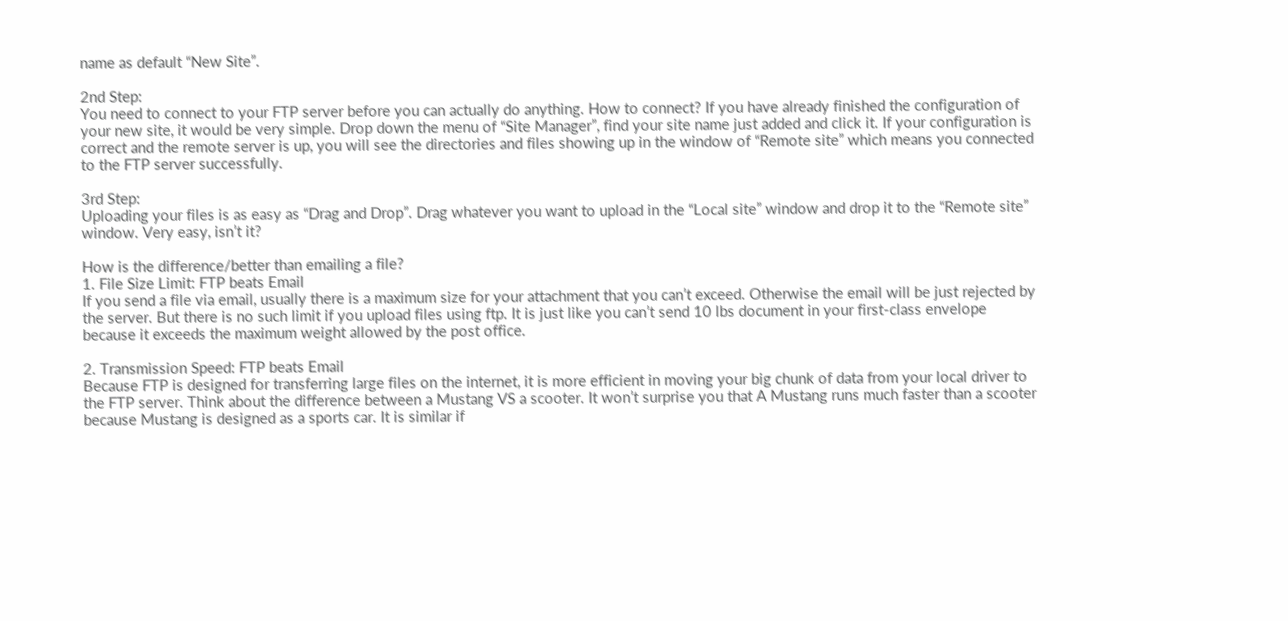name as default “New Site”.

2nd Step:
You need to connect to your FTP server before you can actually do anything. How to connect? If you have already finished the configuration of your new site, it would be very simple. Drop down the menu of “Site Manager”, find your site name just added and click it. If your configuration is correct and the remote server is up, you will see the directories and files showing up in the window of “Remote site” which means you connected to the FTP server successfully.

3rd Step:
Uploading your files is as easy as “Drag and Drop”. Drag whatever you want to upload in the “Local site” window and drop it to the “Remote site” window. Very easy, isn’t it?

How is the difference/better than emailing a file?
1. File Size Limit: FTP beats Email
If you send a file via email, usually there is a maximum size for your attachment that you can’t exceed. Otherwise the email will be just rejected by the server. But there is no such limit if you upload files using ftp. It is just like you can’t send 10 lbs document in your first-class envelope because it exceeds the maximum weight allowed by the post office.

2. Transmission Speed: FTP beats Email
Because FTP is designed for transferring large files on the internet, it is more efficient in moving your big chunk of data from your local driver to the FTP server. Think about the difference between a Mustang VS a scooter. It won’t surprise you that A Mustang runs much faster than a scooter because Mustang is designed as a sports car. It is similar if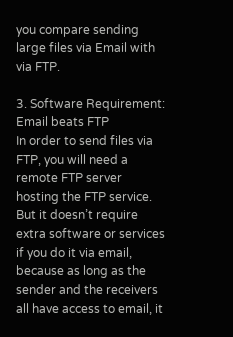you compare sending large files via Email with via FTP.

3. Software Requirement: Email beats FTP
In order to send files via FTP, you will need a remote FTP server hosting the FTP service. But it doesn’t require extra software or services if you do it via email, because as long as the sender and the receivers all have access to email, it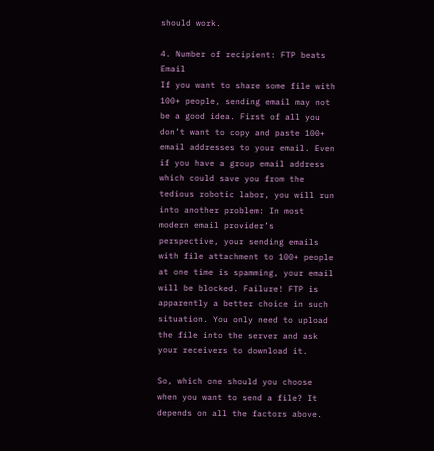should work.

4. Number of recipient: FTP beats Email
If you want to share some file with 100+ people, sending email may not be a good idea. First of all you don’t want to copy and paste 100+ email addresses to your email. Even if you have a group email address which could save you from the tedious robotic labor, you will run into another problem: In most modern email provider’s perspective, your sending emails with file attachment to 100+ people at one time is spamming, your email will be blocked. Failure! FTP is apparently a better choice in such situation. You only need to upload the file into the server and ask your receivers to download it.

So, which one should you choose when you want to send a file? It depends on all the factors above.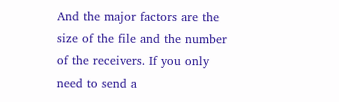And the major factors are the size of the file and the number of the receivers. If you only need to send a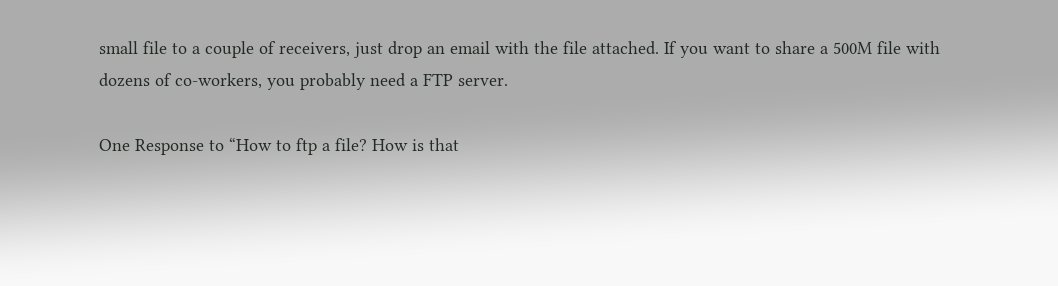small file to a couple of receivers, just drop an email with the file attached. If you want to share a 500M file with dozens of co-workers, you probably need a FTP server.

One Response to “How to ftp a file? How is that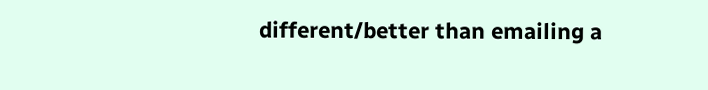different/better than emailing a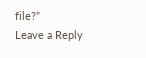file?”
Leave a Reply